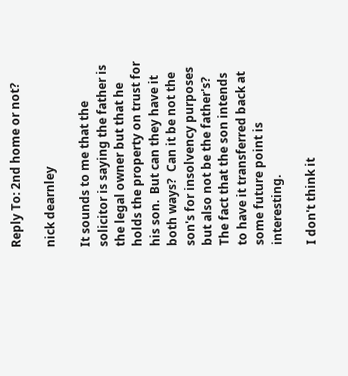Reply To: 2nd home or not?

nick dearnley

It sounds to me that the solicitor is saying the father is the legal owner but that he holds the property on trust for his son.  But can they have it both ways?  Can it be not the son's for insolvency purposes but also not be the father's?  The fact that the son intends to have it transferred back at some future point is interesting.

I don't think it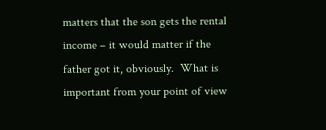matters that the son gets the rental income – it would matter if the father got it, obviously.  What is important from your point of view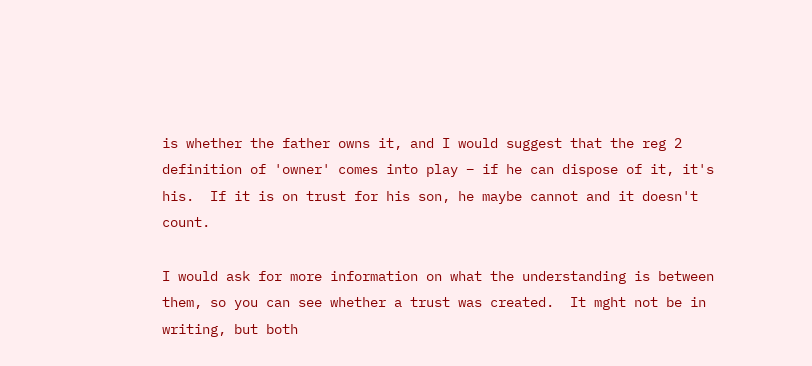is whether the father owns it, and I would suggest that the reg 2 definition of 'owner' comes into play – if he can dispose of it, it's his.  If it is on trust for his son, he maybe cannot and it doesn't count.

I would ask for more information on what the understanding is between them, so you can see whether a trust was created.  It mght not be in writing, but both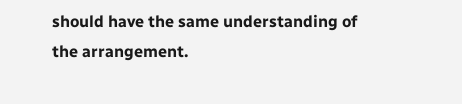should have the same understanding of the arrangement.